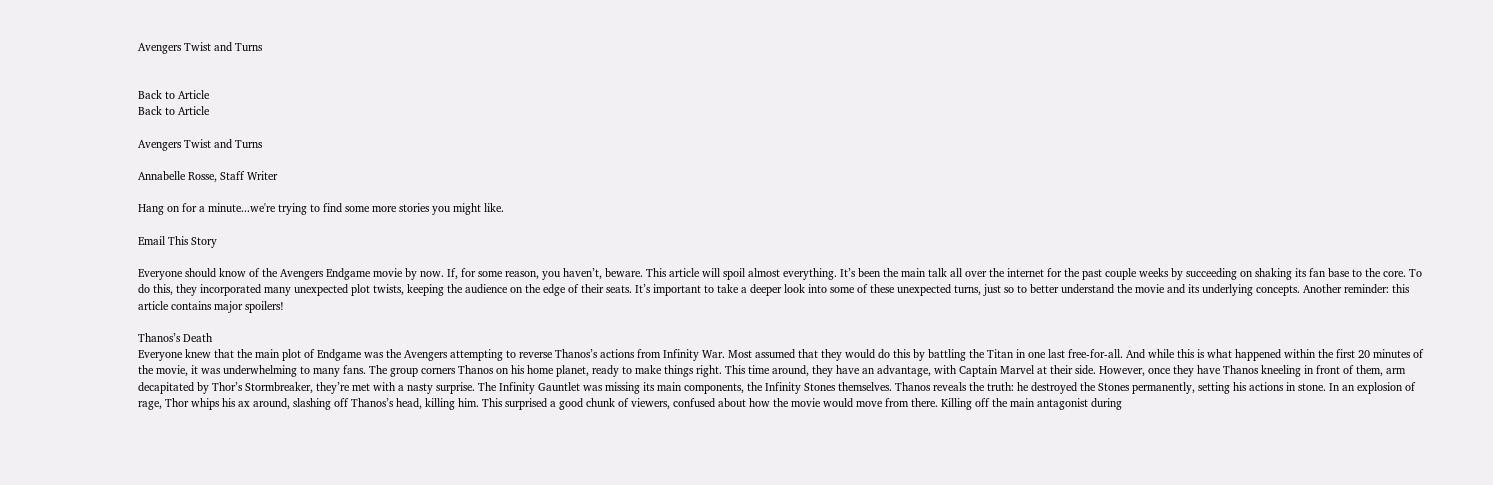Avengers Twist and Turns


Back to Article
Back to Article

Avengers Twist and Turns

Annabelle Rosse, Staff Writer

Hang on for a minute...we're trying to find some more stories you might like.

Email This Story

Everyone should know of the Avengers Endgame movie by now. If, for some reason, you haven’t, beware. This article will spoil almost everything. It’s been the main talk all over the internet for the past couple weeks by succeeding on shaking its fan base to the core. To do this, they incorporated many unexpected plot twists, keeping the audience on the edge of their seats. It’s important to take a deeper look into some of these unexpected turns, just so to better understand the movie and its underlying concepts. Another reminder: this article contains major spoilers!

Thanos’s Death
Everyone knew that the main plot of Endgame was the Avengers attempting to reverse Thanos’s actions from Infinity War. Most assumed that they would do this by battling the Titan in one last free-for-all. And while this is what happened within the first 20 minutes of the movie, it was underwhelming to many fans. The group corners Thanos on his home planet, ready to make things right. This time around, they have an advantage, with Captain Marvel at their side. However, once they have Thanos kneeling in front of them, arm decapitated by Thor’s Stormbreaker, they’re met with a nasty surprise. The Infinity Gauntlet was missing its main components, the Infinity Stones themselves. Thanos reveals the truth: he destroyed the Stones permanently, setting his actions in stone. In an explosion of rage, Thor whips his ax around, slashing off Thanos’s head, killing him. This surprised a good chunk of viewers, confused about how the movie would move from there. Killing off the main antagonist during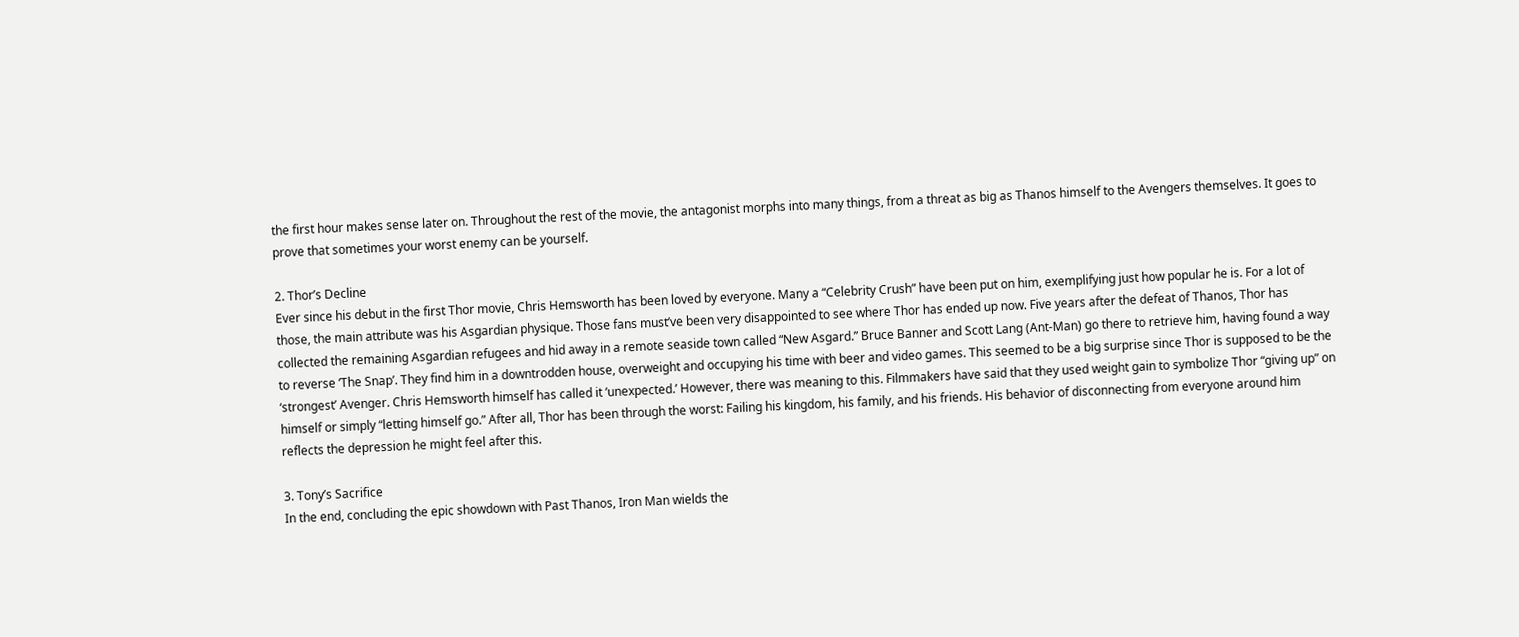the first hour makes sense later on. Throughout the rest of the movie, the antagonist morphs into many things, from a threat as big as Thanos himself to the Avengers themselves. It goes to prove that sometimes your worst enemy can be yourself.

2. Thor’s Decline
Ever since his debut in the first Thor movie, Chris Hemsworth has been loved by everyone. Many a “Celebrity Crush” have been put on him, exemplifying just how popular he is. For a lot of those, the main attribute was his Asgardian physique. Those fans must’ve been very disappointed to see where Thor has ended up now. Five years after the defeat of Thanos, Thor has collected the remaining Asgardian refugees and hid away in a remote seaside town called “New Asgard.” Bruce Banner and Scott Lang (Ant-Man) go there to retrieve him, having found a way to reverse ‘The Snap’. They find him in a downtrodden house, overweight and occupying his time with beer and video games. This seemed to be a big surprise since Thor is supposed to be the ‘strongest’ Avenger. Chris Hemsworth himself has called it ‘unexpected.’ However, there was meaning to this. Filmmakers have said that they used weight gain to symbolize Thor “giving up” on himself or simply “letting himself go.” After all, Thor has been through the worst: Failing his kingdom, his family, and his friends. His behavior of disconnecting from everyone around him reflects the depression he might feel after this.

3. Tony’s Sacrifice
In the end, concluding the epic showdown with Past Thanos, Iron Man wields the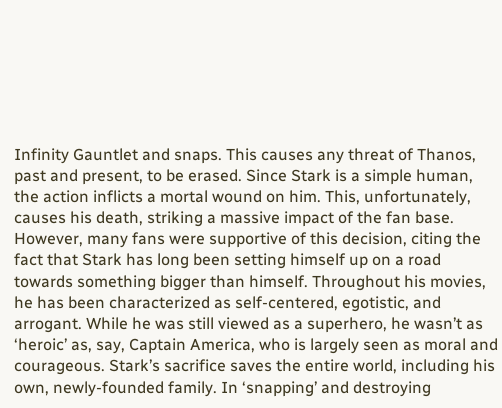Infinity Gauntlet and snaps. This causes any threat of Thanos, past and present, to be erased. Since Stark is a simple human, the action inflicts a mortal wound on him. This, unfortunately, causes his death, striking a massive impact of the fan base. However, many fans were supportive of this decision, citing the fact that Stark has long been setting himself up on a road towards something bigger than himself. Throughout his movies, he has been characterized as self-centered, egotistic, and arrogant. While he was still viewed as a superhero, he wasn’t as ‘heroic’ as, say, Captain America, who is largely seen as moral and courageous. Stark’s sacrifice saves the entire world, including his own, newly-founded family. In ‘snapping’ and destroying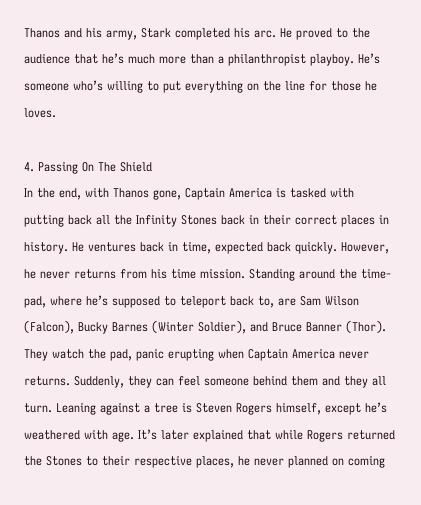Thanos and his army, Stark completed his arc. He proved to the audience that he’s much more than a philanthropist playboy. He’s someone who’s willing to put everything on the line for those he loves.

4. Passing On The Shield
In the end, with Thanos gone, Captain America is tasked with putting back all the Infinity Stones back in their correct places in history. He ventures back in time, expected back quickly. However, he never returns from his time mission. Standing around the time- pad, where he’s supposed to teleport back to, are Sam Wilson (Falcon), Bucky Barnes (Winter Soldier), and Bruce Banner (Thor). They watch the pad, panic erupting when Captain America never returns. Suddenly, they can feel someone behind them and they all turn. Leaning against a tree is Steven Rogers himself, except he’s weathered with age. It’s later explained that while Rogers returned the Stones to their respective places, he never planned on coming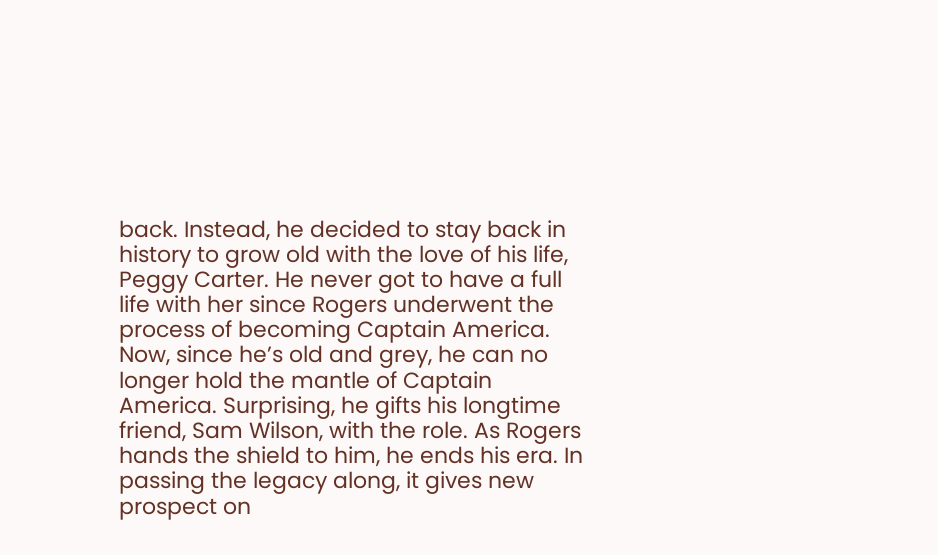back. Instead, he decided to stay back in history to grow old with the love of his life, Peggy Carter. He never got to have a full life with her since Rogers underwent the process of becoming Captain America. Now, since he’s old and grey, he can no longer hold the mantle of Captain America. Surprising, he gifts his longtime friend, Sam Wilson, with the role. As Rogers hands the shield to him, he ends his era. In passing the legacy along, it gives new prospect on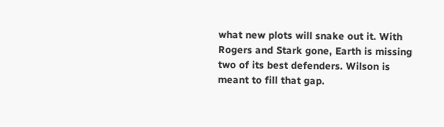what new plots will snake out it. With Rogers and Stark gone, Earth is missing two of its best defenders. Wilson is meant to fill that gap.